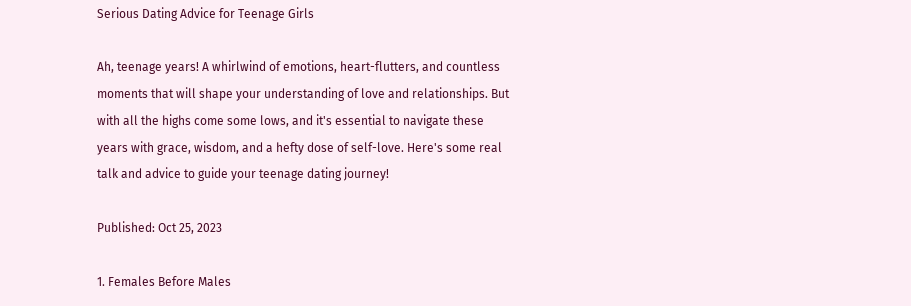Serious Dating Advice for Teenage Girls

Ah, teenage years! A whirlwind of emotions, heart-flutters, and countless moments that will shape your understanding of love and relationships. But with all the highs come some lows, and it's essential to navigate these years with grace, wisdom, and a hefty dose of self-love. Here's some real talk and advice to guide your teenage dating journey!

Published: Oct 25, 2023

1. Females Before Males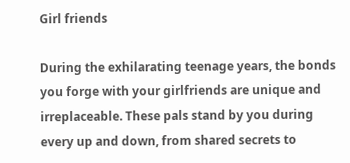Girl friends

During the exhilarating teenage years, the bonds you forge with your girlfriends are unique and irreplaceable. These pals stand by you during every up and down, from shared secrets to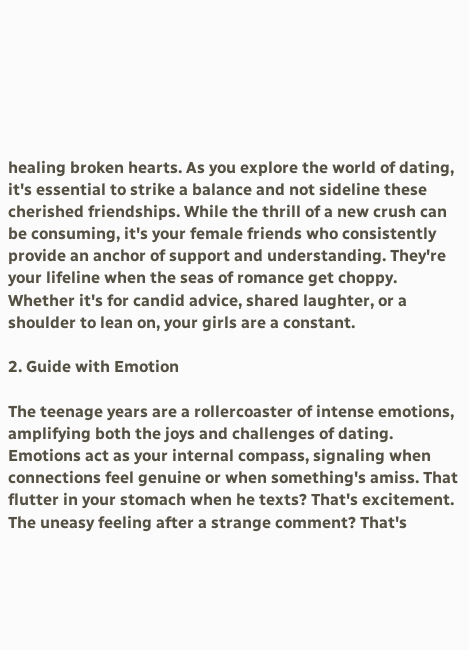healing broken hearts. As you explore the world of dating, it's essential to strike a balance and not sideline these cherished friendships. While the thrill of a new crush can be consuming, it's your female friends who consistently provide an anchor of support and understanding. They're your lifeline when the seas of romance get choppy. Whether it's for candid advice, shared laughter, or a shoulder to lean on, your girls are a constant.

2. Guide with Emotion

The teenage years are a rollercoaster of intense emotions, amplifying both the joys and challenges of dating. Emotions act as your internal compass, signaling when connections feel genuine or when something's amiss. That flutter in your stomach when he texts? That's excitement. The uneasy feeling after a strange comment? That's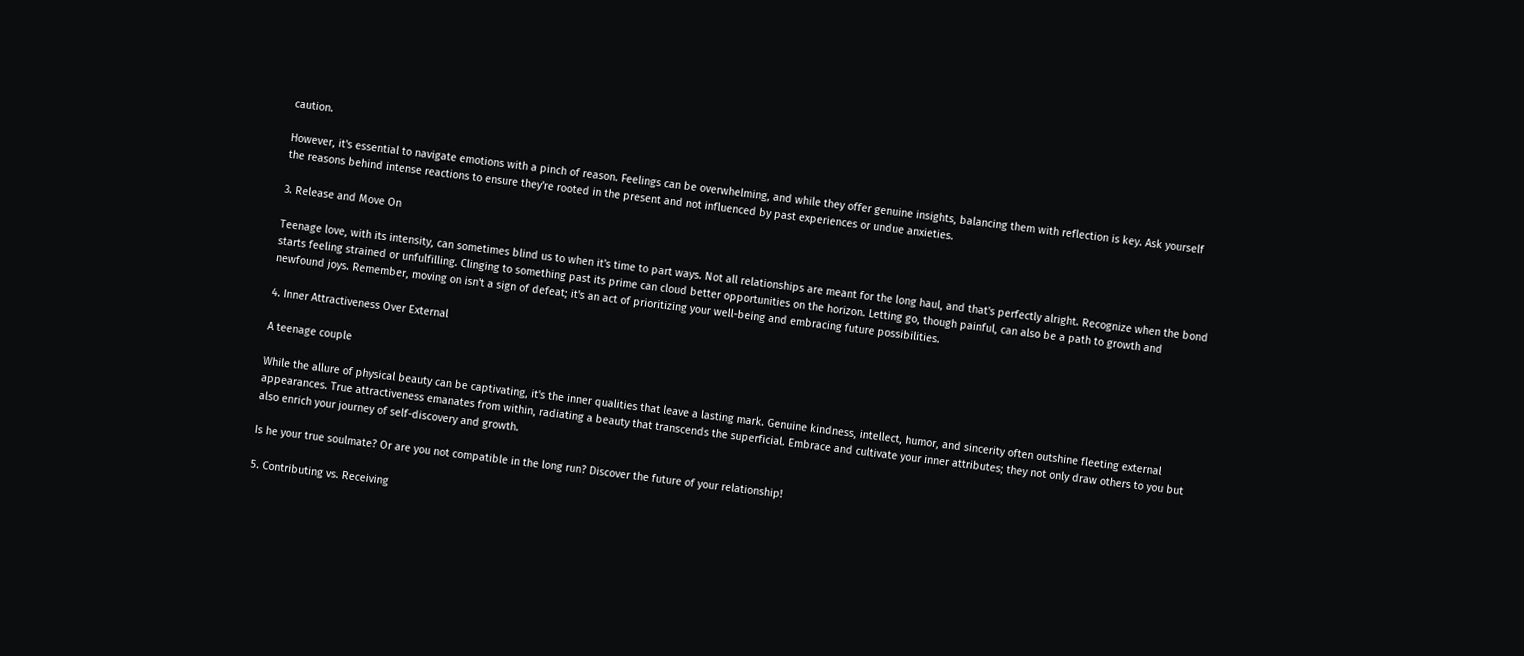caution.

However, it's essential to navigate emotions with a pinch of reason. Feelings can be overwhelming, and while they offer genuine insights, balancing them with reflection is key. Ask yourself the reasons behind intense reactions to ensure they're rooted in the present and not influenced by past experiences or undue anxieties.

3. Release and Move On

Teenage love, with its intensity, can sometimes blind us to when it's time to part ways. Not all relationships are meant for the long haul, and that's perfectly alright. Recognize when the bond starts feeling strained or unfulfilling. Clinging to something past its prime can cloud better opportunities on the horizon. Letting go, though painful, can also be a path to growth and newfound joys. Remember, moving on isn't a sign of defeat; it's an act of prioritizing your well-being and embracing future possibilities.

4. Inner Attractiveness Over External

A teenage couple

While the allure of physical beauty can be captivating, it's the inner qualities that leave a lasting mark. Genuine kindness, intellect, humor, and sincerity often outshine fleeting external appearances. True attractiveness emanates from within, radiating a beauty that transcends the superficial. Embrace and cultivate your inner attributes; they not only draw others to you but also enrich your journey of self-discovery and growth.

Is he your true soulmate? Or are you not compatible in the long run? Discover the future of your relationship!

5. Contributing vs. Receiving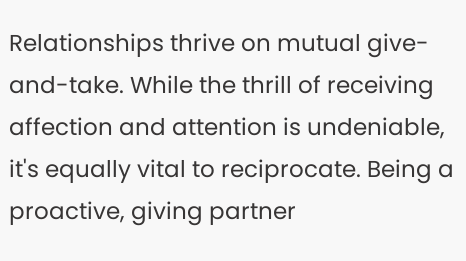Relationships thrive on mutual give-and-take. While the thrill of receiving affection and attention is undeniable, it's equally vital to reciprocate. Being a proactive, giving partner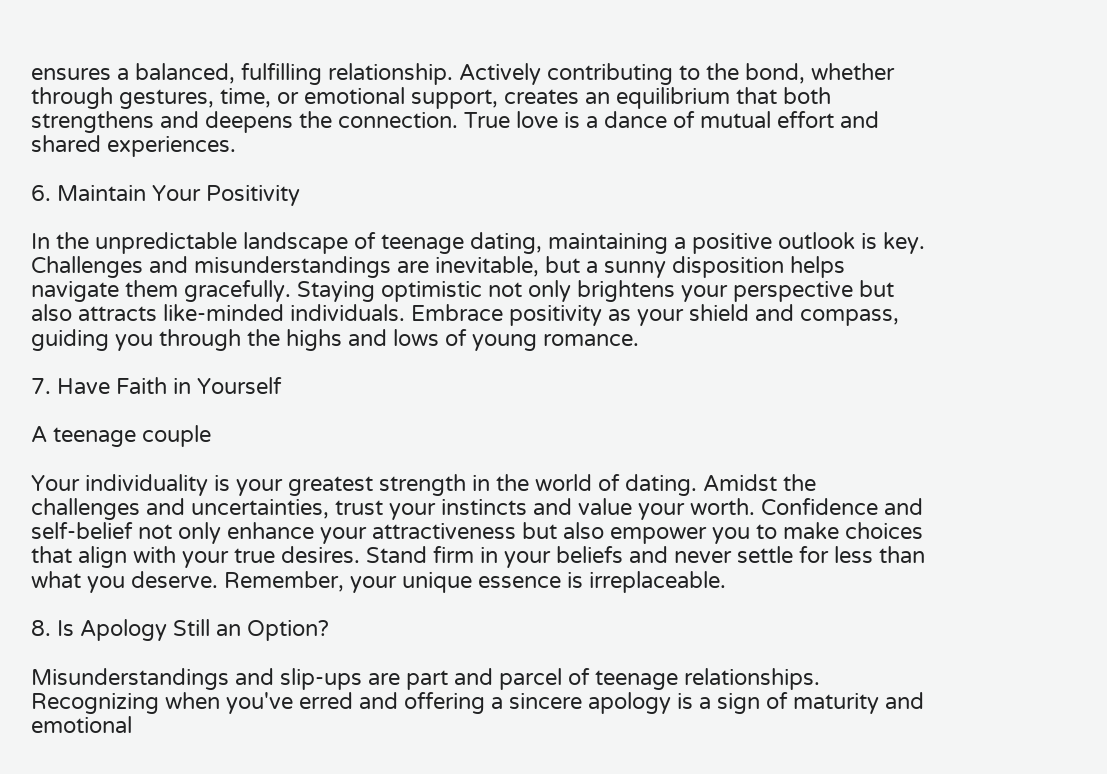ensures a balanced, fulfilling relationship. Actively contributing to the bond, whether through gestures, time, or emotional support, creates an equilibrium that both strengthens and deepens the connection. True love is a dance of mutual effort and shared experiences.

6. Maintain Your Positivity

In the unpredictable landscape of teenage dating, maintaining a positive outlook is key. Challenges and misunderstandings are inevitable, but a sunny disposition helps navigate them gracefully. Staying optimistic not only brightens your perspective but also attracts like-minded individuals. Embrace positivity as your shield and compass, guiding you through the highs and lows of young romance.

7. Have Faith in Yourself

A teenage couple

Your individuality is your greatest strength in the world of dating. Amidst the challenges and uncertainties, trust your instincts and value your worth. Confidence and self-belief not only enhance your attractiveness but also empower you to make choices that align with your true desires. Stand firm in your beliefs and never settle for less than what you deserve. Remember, your unique essence is irreplaceable.

8. Is Apology Still an Option?

Misunderstandings and slip-ups are part and parcel of teenage relationships. Recognizing when you've erred and offering a sincere apology is a sign of maturity and emotional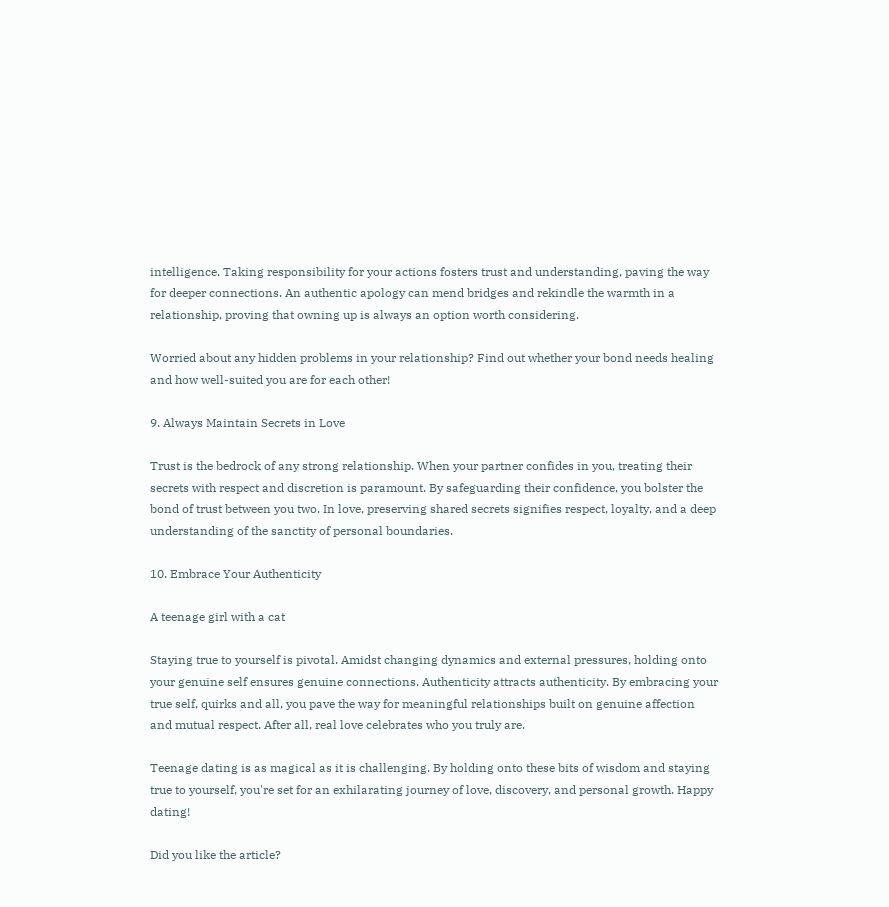intelligence. Taking responsibility for your actions fosters trust and understanding, paving the way for deeper connections. An authentic apology can mend bridges and rekindle the warmth in a relationship, proving that owning up is always an option worth considering.

Worried about any hidden problems in your relationship? Find out whether your bond needs healing and how well-suited you are for each other!

9. Always Maintain Secrets in Love

Trust is the bedrock of any strong relationship. When your partner confides in you, treating their secrets with respect and discretion is paramount. By safeguarding their confidence, you bolster the bond of trust between you two. In love, preserving shared secrets signifies respect, loyalty, and a deep understanding of the sanctity of personal boundaries.

10. Embrace Your Authenticity

A teenage girl with a cat

Staying true to yourself is pivotal. Amidst changing dynamics and external pressures, holding onto your genuine self ensures genuine connections. Authenticity attracts authenticity. By embracing your true self, quirks and all, you pave the way for meaningful relationships built on genuine affection and mutual respect. After all, real love celebrates who you truly are.

Teenage dating is as magical as it is challenging. By holding onto these bits of wisdom and staying true to yourself, you're set for an exhilarating journey of love, discovery, and personal growth. Happy dating!

Did you like the article?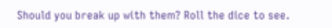Should you break up with them? Roll the dice to see.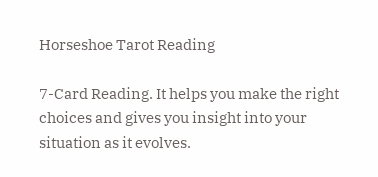Horseshoe Tarot Reading

7-Card Reading. It helps you make the right choices and gives you insight into your situation as it evolves.